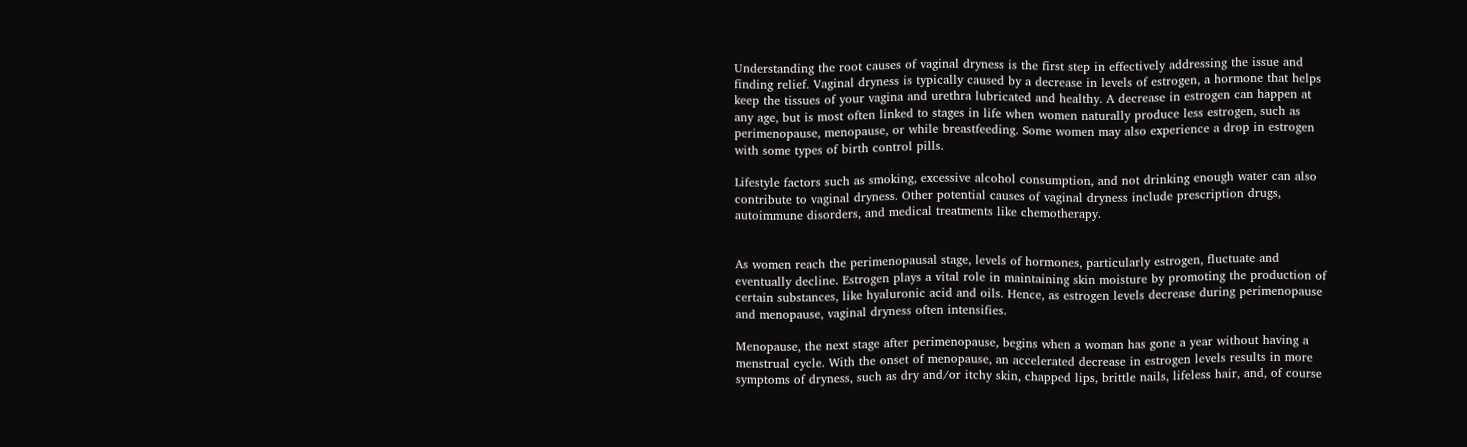Understanding the root causes of vaginal dryness is the first step in effectively addressing the issue and finding relief. Vaginal dryness is typically caused by a decrease in levels of estrogen, a hormone that helps keep the tissues of your vagina and urethra lubricated and healthy. A decrease in estrogen can happen at any age, but is most often linked to stages in life when women naturally produce less estrogen, such as perimenopause, menopause, or while breastfeeding. Some women may also experience a drop in estrogen with some types of birth control pills.

Lifestyle factors such as smoking, excessive alcohol consumption, and not drinking enough water can also contribute to vaginal dryness. Other potential causes of vaginal dryness include prescription drugs, autoimmune disorders, and medical treatments like chemotherapy.


As women reach the perimenopausal stage, levels of hormones, particularly estrogen, fluctuate and eventually decline. Estrogen plays a vital role in maintaining skin moisture by promoting the production of certain substances, like hyaluronic acid and oils. Hence, as estrogen levels decrease during perimenopause and menopause, vaginal dryness often intensifies.

Menopause, the next stage after perimenopause, begins when a woman has gone a year without having a menstrual cycle. With the onset of menopause, an accelerated decrease in estrogen levels results in more symptoms of dryness, such as dry and/or itchy skin, chapped lips, brittle nails, lifeless hair, and, of course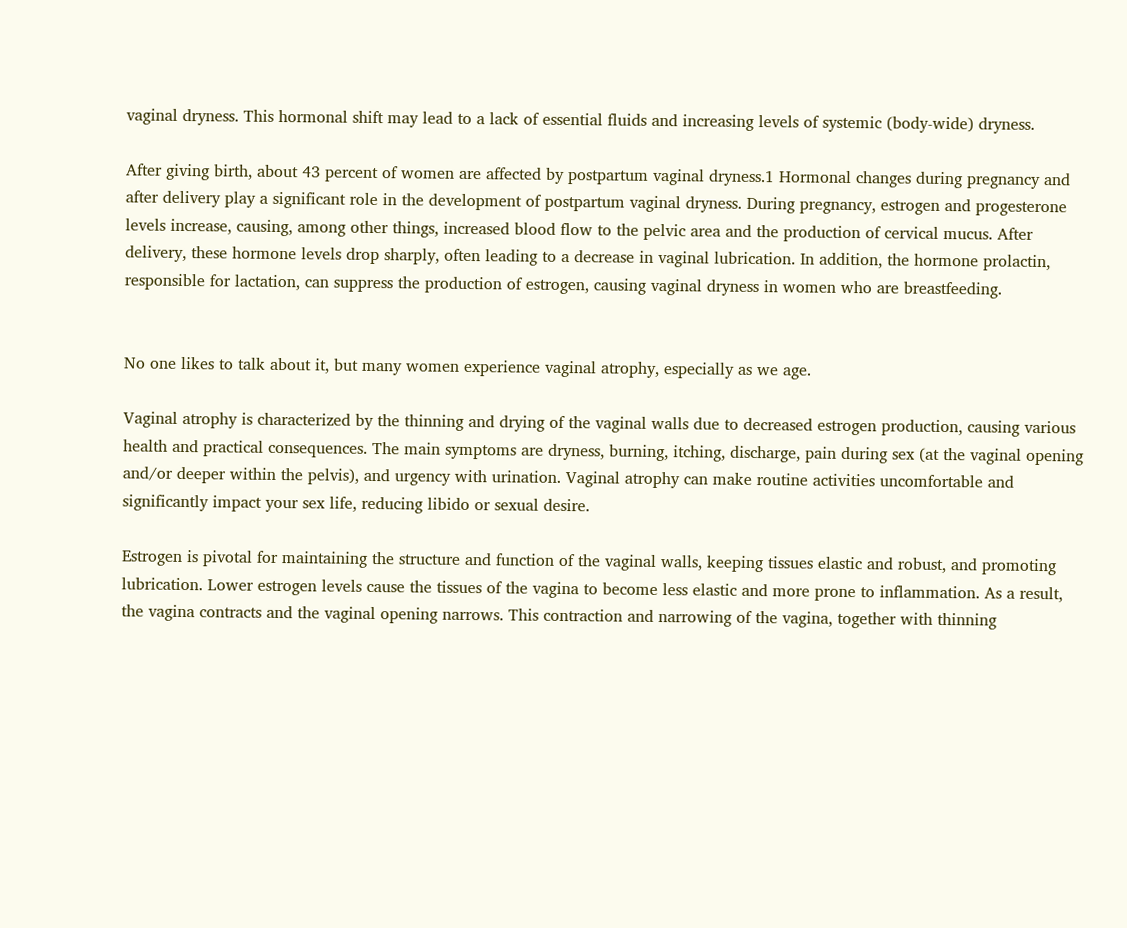vaginal dryness. This hormonal shift may lead to a lack of essential fluids and increasing levels of systemic (body-wide) dryness.

After giving birth, about 43 percent of women are affected by postpartum vaginal dryness.1 Hormonal changes during pregnancy and after delivery play a significant role in the development of postpartum vaginal dryness. During pregnancy, estrogen and progesterone levels increase, causing, among other things, increased blood flow to the pelvic area and the production of cervical mucus. After delivery, these hormone levels drop sharply, often leading to a decrease in vaginal lubrication. In addition, the hormone prolactin, responsible for lactation, can suppress the production of estrogen, causing vaginal dryness in women who are breastfeeding.


No one likes to talk about it, but many women experience vaginal atrophy, especially as we age.

Vaginal atrophy is characterized by the thinning and drying of the vaginal walls due to decreased estrogen production, causing various health and practical consequences. The main symptoms are dryness, burning, itching, discharge, pain during sex (at the vaginal opening and/or deeper within the pelvis), and urgency with urination. Vaginal atrophy can make routine activities uncomfortable and significantly impact your sex life, reducing libido or sexual desire.

Estrogen is pivotal for maintaining the structure and function of the vaginal walls, keeping tissues elastic and robust, and promoting lubrication. Lower estrogen levels cause the tissues of the vagina to become less elastic and more prone to inflammation. As a result, the vagina contracts and the vaginal opening narrows. This contraction and narrowing of the vagina, together with thinning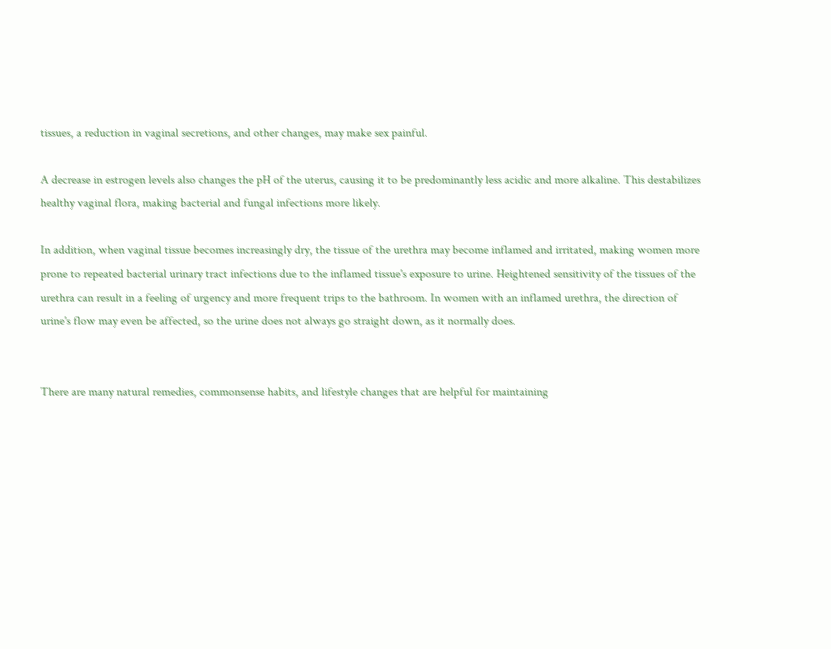tissues, a reduction in vaginal secretions, and other changes, may make sex painful.

A decrease in estrogen levels also changes the pH of the uterus, causing it to be predominantly less acidic and more alkaline. This destabilizes healthy vaginal flora, making bacterial and fungal infections more likely.

In addition, when vaginal tissue becomes increasingly dry, the tissue of the urethra may become inflamed and irritated, making women more prone to repeated bacterial urinary tract infections due to the inflamed tissue's exposure to urine. Heightened sensitivity of the tissues of the urethra can result in a feeling of urgency and more frequent trips to the bathroom. In women with an inflamed urethra, the direction of urine's flow may even be affected, so the urine does not always go straight down, as it normally does.


There are many natural remedies, commonsense habits, and lifestyle changes that are helpful for maintaining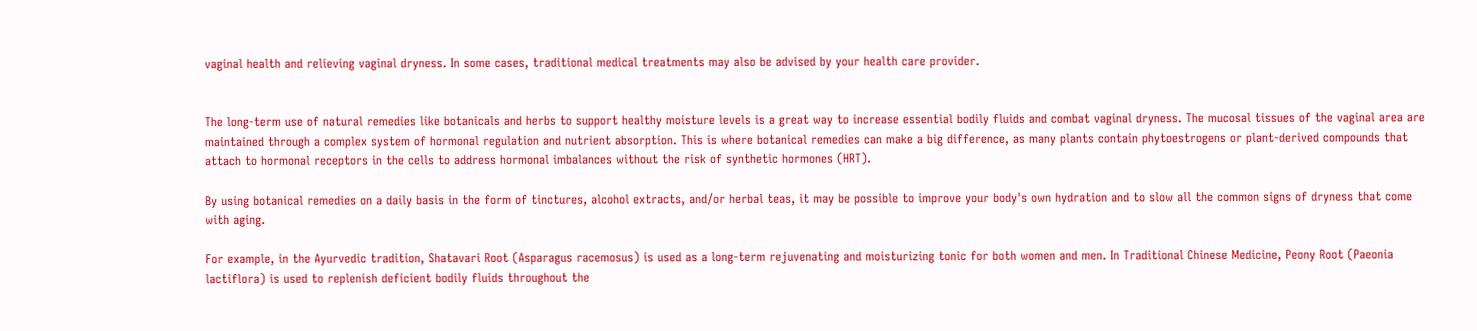vaginal health and relieving vaginal dryness. In some cases, traditional medical treatments may also be advised by your health care provider.


The long-term use of natural remedies like botanicals and herbs to support healthy moisture levels is a great way to increase essential bodily fluids and combat vaginal dryness. The mucosal tissues of the vaginal area are maintained through a complex system of hormonal regulation and nutrient absorption. This is where botanical remedies can make a big difference, as many plants contain phytoestrogens or plant-derived compounds that attach to hormonal receptors in the cells to address hormonal imbalances without the risk of synthetic hormones (HRT).

By using botanical remedies on a daily basis in the form of tinctures, alcohol extracts, and/or herbal teas, it may be possible to improve your body's own hydration and to slow all the common signs of dryness that come with aging.

For example, in the Ayurvedic tradition, Shatavari Root (Asparagus racemosus) is used as a long-term rejuvenating and moisturizing tonic for both women and men. In Traditional Chinese Medicine, Peony Root (Paeonia lactiflora) is used to replenish deficient bodily fluids throughout the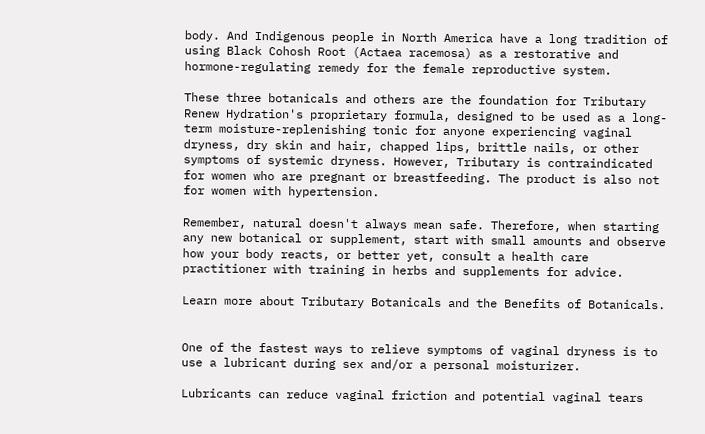body. And Indigenous people in North America have a long tradition of using Black Cohosh Root (Actaea racemosa) as a restorative and hormone-regulating remedy for the female reproductive system.

These three botanicals and others are the foundation for Tributary Renew Hydration's proprietary formula, designed to be used as a long-term moisture-replenishing tonic for anyone experiencing vaginal dryness, dry skin and hair, chapped lips, brittle nails, or other symptoms of systemic dryness. However, Tributary is contraindicated for women who are pregnant or breastfeeding. The product is also not for women with hypertension.

Remember, natural doesn't always mean safe. Therefore, when starting any new botanical or supplement, start with small amounts and observe how your body reacts, or better yet, consult a health care practitioner with training in herbs and supplements for advice.

Learn more about Tributary Botanicals and the Benefits of Botanicals.


One of the fastest ways to relieve symptoms of vaginal dryness is to use a lubricant during sex and/or a personal moisturizer.

Lubricants can reduce vaginal friction and potential vaginal tears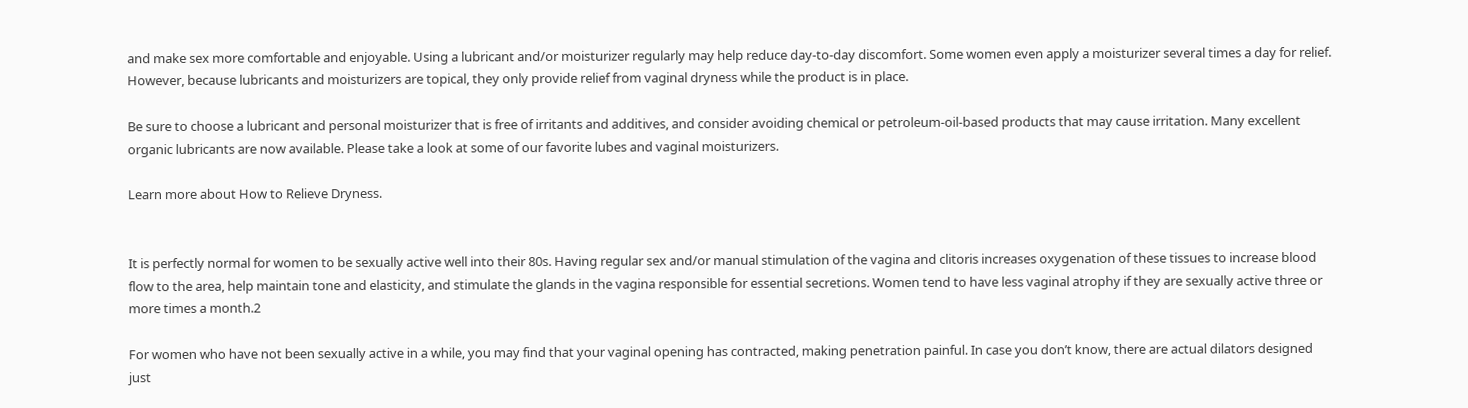and make sex more comfortable and enjoyable. Using a lubricant and/or moisturizer regularly may help reduce day-to-day discomfort. Some women even apply a moisturizer several times a day for relief. However, because lubricants and moisturizers are topical, they only provide relief from vaginal dryness while the product is in place.

Be sure to choose a lubricant and personal moisturizer that is free of irritants and additives, and consider avoiding chemical or petroleum-oil-based products that may cause irritation. Many excellent organic lubricants are now available. Please take a look at some of our favorite lubes and vaginal moisturizers.

Learn more about How to Relieve Dryness.


It is perfectly normal for women to be sexually active well into their 80s. Having regular sex and/or manual stimulation of the vagina and clitoris increases oxygenation of these tissues to increase blood flow to the area, help maintain tone and elasticity, and stimulate the glands in the vagina responsible for essential secretions. Women tend to have less vaginal atrophy if they are sexually active three or more times a month.2

For women who have not been sexually active in a while, you may find that your vaginal opening has contracted, making penetration painful. In case you don’t know, there are actual dilators designed just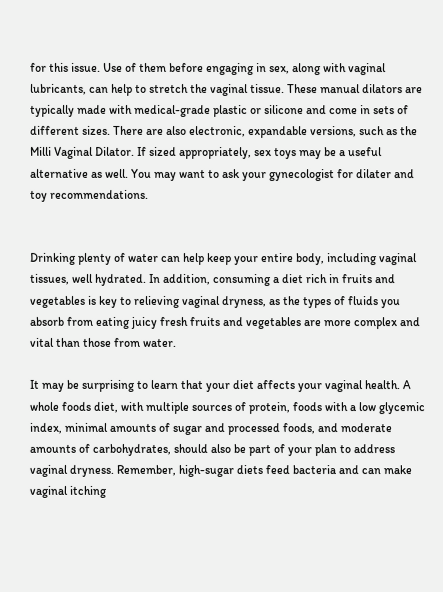for this issue. Use of them before engaging in sex, along with vaginal lubricants, can help to stretch the vaginal tissue. These manual dilators are typically made with medical-grade plastic or silicone and come in sets of different sizes. There are also electronic, expandable versions, such as the Milli Vaginal Dilator. If sized appropriately, sex toys may be a useful alternative as well. You may want to ask your gynecologist for dilater and toy recommendations.


Drinking plenty of water can help keep your entire body, including vaginal tissues, well hydrated. In addition, consuming a diet rich in fruits and vegetables is key to relieving vaginal dryness, as the types of fluids you absorb from eating juicy fresh fruits and vegetables are more complex and vital than those from water.

It may be surprising to learn that your diet affects your vaginal health. A whole foods diet, with multiple sources of protein, foods with a low glycemic index, minimal amounts of sugar and processed foods, and moderate amounts of carbohydrates, should also be part of your plan to address vaginal dryness. Remember, high-sugar diets feed bacteria and can make vaginal itching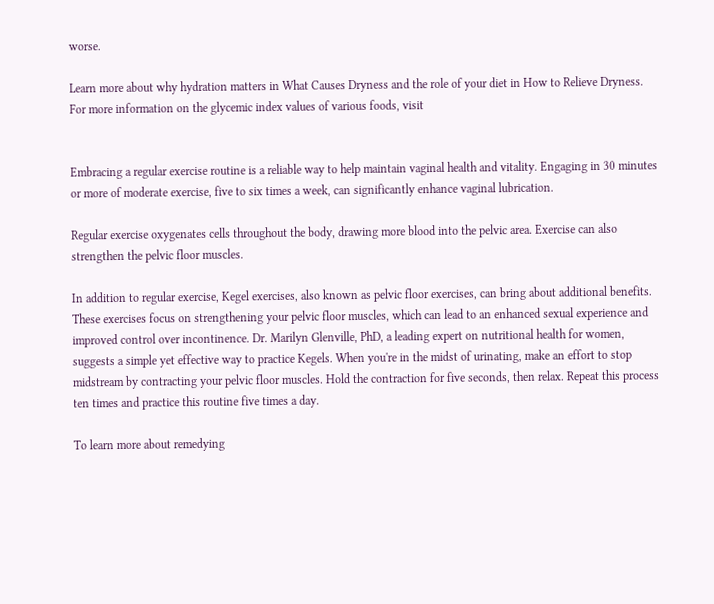worse.

Learn more about why hydration matters in What Causes Dryness and the role of your diet in How to Relieve Dryness. For more information on the glycemic index values of various foods, visit


Embracing a regular exercise routine is a reliable way to help maintain vaginal health and vitality. Engaging in 30 minutes or more of moderate exercise, five to six times a week, can significantly enhance vaginal lubrication.

Regular exercise oxygenates cells throughout the body, drawing more blood into the pelvic area. Exercise can also strengthen the pelvic floor muscles.

In addition to regular exercise, Kegel exercises, also known as pelvic floor exercises, can bring about additional benefits. These exercises focus on strengthening your pelvic floor muscles, which can lead to an enhanced sexual experience and improved control over incontinence. Dr. Marilyn Glenville, PhD, a leading expert on nutritional health for women, suggests a simple yet effective way to practice Kegels. When you're in the midst of urinating, make an effort to stop midstream by contracting your pelvic floor muscles. Hold the contraction for five seconds, then relax. Repeat this process ten times and practice this routine five times a day.

To learn more about remedying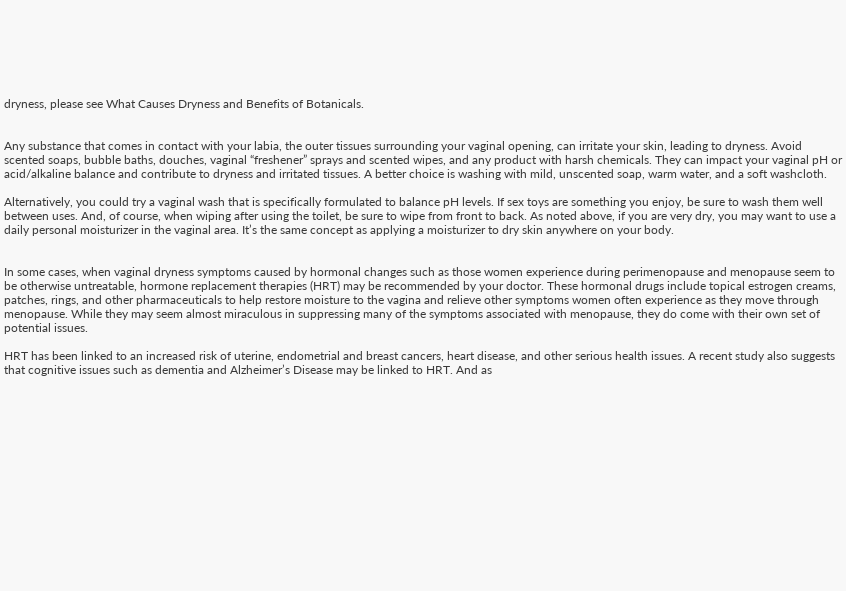dryness, please see What Causes Dryness and Benefits of Botanicals.


Any substance that comes in contact with your labia, the outer tissues surrounding your vaginal opening, can irritate your skin, leading to dryness. Avoid scented soaps, bubble baths, douches, vaginal “freshener” sprays and scented wipes, and any product with harsh chemicals. They can impact your vaginal pH or acid/alkaline balance and contribute to dryness and irritated tissues. A better choice is washing with mild, unscented soap, warm water, and a soft washcloth.

Alternatively, you could try a vaginal wash that is specifically formulated to balance pH levels. If sex toys are something you enjoy, be sure to wash them well between uses. And, of course, when wiping after using the toilet, be sure to wipe from front to back. As noted above, if you are very dry, you may want to use a daily personal moisturizer in the vaginal area. It’s the same concept as applying a moisturizer to dry skin anywhere on your body.


In some cases, when vaginal dryness symptoms caused by hormonal changes such as those women experience during perimenopause and menopause seem to be otherwise untreatable, hormone replacement therapies (HRT) may be recommended by your doctor. These hormonal drugs include topical estrogen creams, patches, rings, and other pharmaceuticals to help restore moisture to the vagina and relieve other symptoms women often experience as they move through menopause. While they may seem almost miraculous in suppressing many of the symptoms associated with menopause, they do come with their own set of potential issues.

HRT has been linked to an increased risk of uterine, endometrial and breast cancers, heart disease, and other serious health issues. A recent study also suggests that cognitive issues such as dementia and Alzheimer’s Disease may be linked to HRT. And as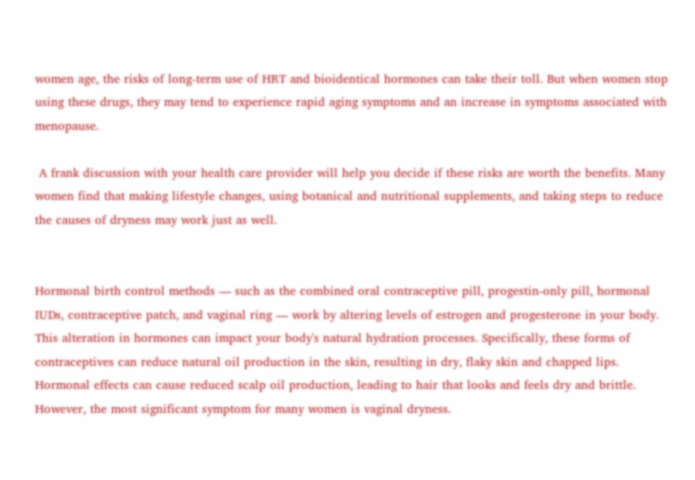women age, the risks of long-term use of HRT and bioidentical hormones can take their toll. But when women stop using these drugs, they may tend to experience rapid aging symptoms and an increase in symptoms associated with menopause.

 A frank discussion with your health care provider will help you decide if these risks are worth the benefits. Many women find that making lifestyle changes, using botanical and nutritional supplements, and taking steps to reduce the causes of dryness may work just as well.


Hormonal birth control methods — such as the combined oral contraceptive pill, progestin-only pill, hormonal IUDs, contraceptive patch, and vaginal ring — work by altering levels of estrogen and progesterone in your body. This alteration in hormones can impact your body's natural hydration processes. Specifically, these forms of contraceptives can reduce natural oil production in the skin, resulting in dry, flaky skin and chapped lips. Hormonal effects can cause reduced scalp oil production, leading to hair that looks and feels dry and brittle. However, the most significant symptom for many women is vaginal dryness.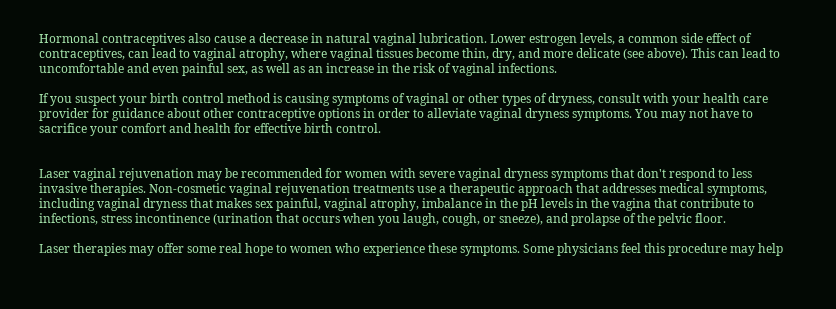Hormonal contraceptives also cause a decrease in natural vaginal lubrication. Lower estrogen levels, a common side effect of contraceptives, can lead to vaginal atrophy, where vaginal tissues become thin, dry, and more delicate (see above). This can lead to uncomfortable and even painful sex, as well as an increase in the risk of vaginal infections.

If you suspect your birth control method is causing symptoms of vaginal or other types of dryness, consult with your health care provider for guidance about other contraceptive options in order to alleviate vaginal dryness symptoms. You may not have to sacrifice your comfort and health for effective birth control.


Laser vaginal rejuvenation may be recommended for women with severe vaginal dryness symptoms that don't respond to less invasive therapies. Non-cosmetic vaginal rejuvenation treatments use a therapeutic approach that addresses medical symptoms, including vaginal dryness that makes sex painful, vaginal atrophy, imbalance in the pH levels in the vagina that contribute to infections, stress incontinence (urination that occurs when you laugh, cough, or sneeze), and prolapse of the pelvic floor.

Laser therapies may offer some real hope to women who experience these symptoms. Some physicians feel this procedure may help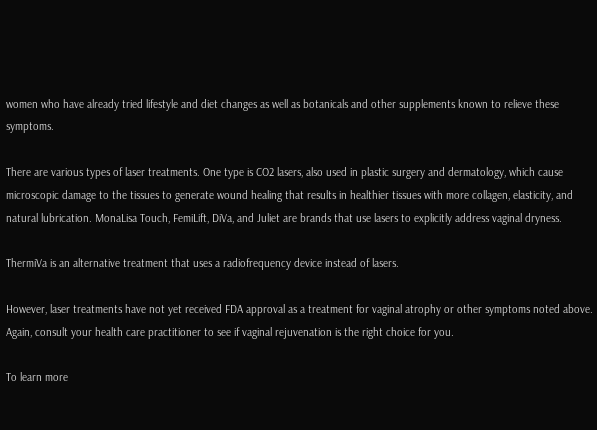women who have already tried lifestyle and diet changes as well as botanicals and other supplements known to relieve these symptoms.

There are various types of laser treatments. One type is CO2 lasers, also used in plastic surgery and dermatology, which cause microscopic damage to the tissues to generate wound healing that results in healthier tissues with more collagen, elasticity, and natural lubrication. MonaLisa Touch, FemiLift, DiVa, and Juliet are brands that use lasers to explicitly address vaginal dryness.

ThermiVa is an alternative treatment that uses a radiofrequency device instead of lasers.

However, laser treatments have not yet received FDA approval as a treatment for vaginal atrophy or other symptoms noted above. Again, consult your health care practitioner to see if vaginal rejuvenation is the right choice for you.

To learn more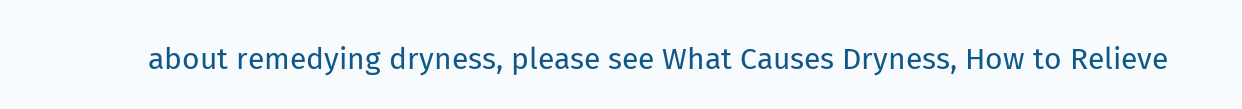about remedying dryness, please see What Causes Dryness, How to Relieve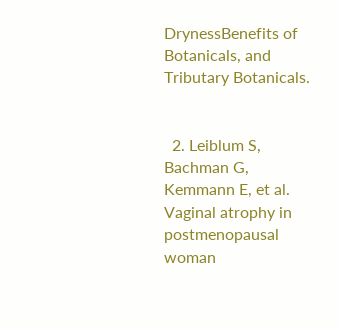DrynessBenefits of Botanicals, and Tributary Botanicals.


  2. Leiblum S, Bachman G, Kemmann E, et al. Vaginal atrophy in postmenopausal woman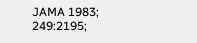JAMA 1983; 249:2195;